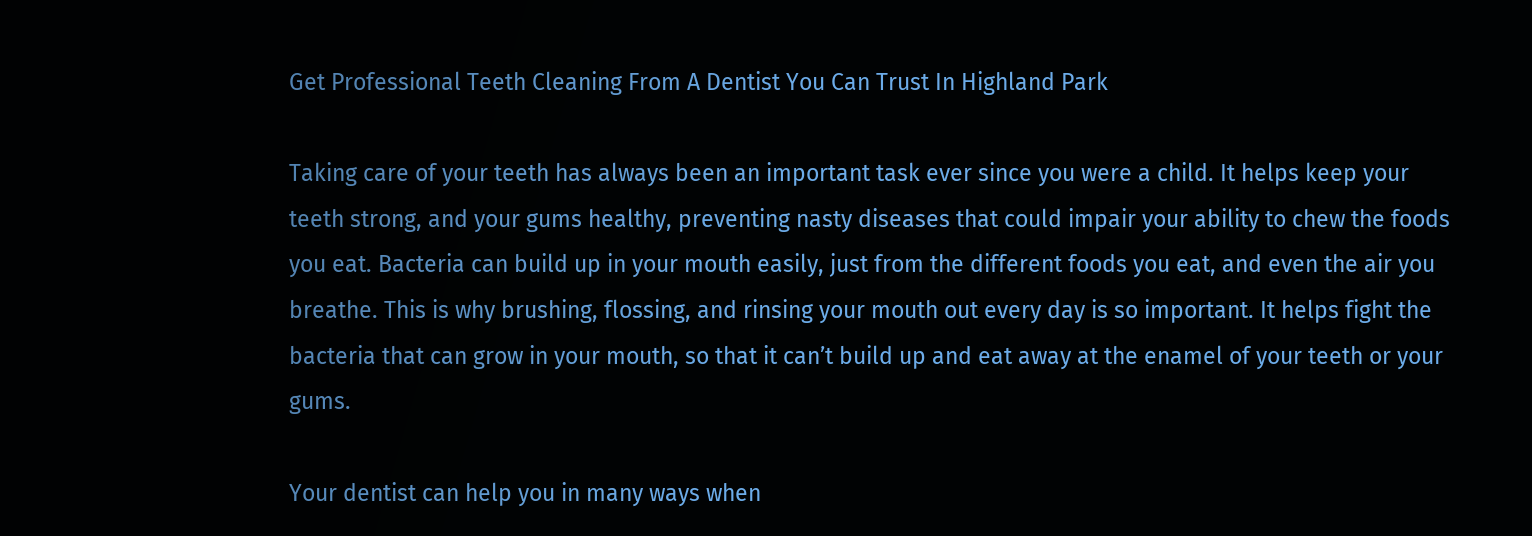Get Professional Teeth Cleaning From A Dentist You Can Trust In Highland Park

Taking care of your teeth has always been an important task ever since you were a child. It helps keep your teeth strong, and your gums healthy, preventing nasty diseases that could impair your ability to chew the foods you eat. Bacteria can build up in your mouth easily, just from the different foods you eat, and even the air you breathe. This is why brushing, flossing, and rinsing your mouth out every day is so important. It helps fight the bacteria that can grow in your mouth, so that it can’t build up and eat away at the enamel of your teeth or your gums.

Your dentist can help you in many ways when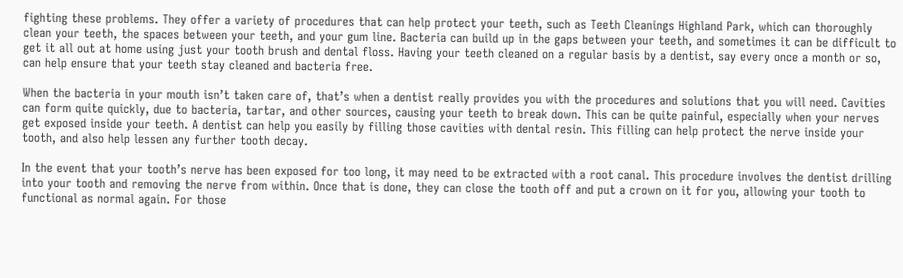fighting these problems. They offer a variety of procedures that can help protect your teeth, such as Teeth Cleanings Highland Park, which can thoroughly clean your teeth, the spaces between your teeth, and your gum line. Bacteria can build up in the gaps between your teeth, and sometimes it can be difficult to get it all out at home using just your tooth brush and dental floss. Having your teeth cleaned on a regular basis by a dentist, say every once a month or so, can help ensure that your teeth stay cleaned and bacteria free.

When the bacteria in your mouth isn’t taken care of, that’s when a dentist really provides you with the procedures and solutions that you will need. Cavities can form quite quickly, due to bacteria, tartar, and other sources, causing your teeth to break down. This can be quite painful, especially when your nerves get exposed inside your teeth. A dentist can help you easily by filling those cavities with dental resin. This filling can help protect the nerve inside your tooth, and also help lessen any further tooth decay.

In the event that your tooth’s nerve has been exposed for too long, it may need to be extracted with a root canal. This procedure involves the dentist drilling into your tooth and removing the nerve from within. Once that is done, they can close the tooth off and put a crown on it for you, allowing your tooth to functional as normal again. For those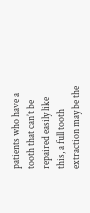patients who have a tooth that can’t be repaired easily like this, a full tooth extraction may be the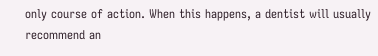only course of action. When this happens, a dentist will usually recommend an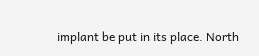implant be put in its place. North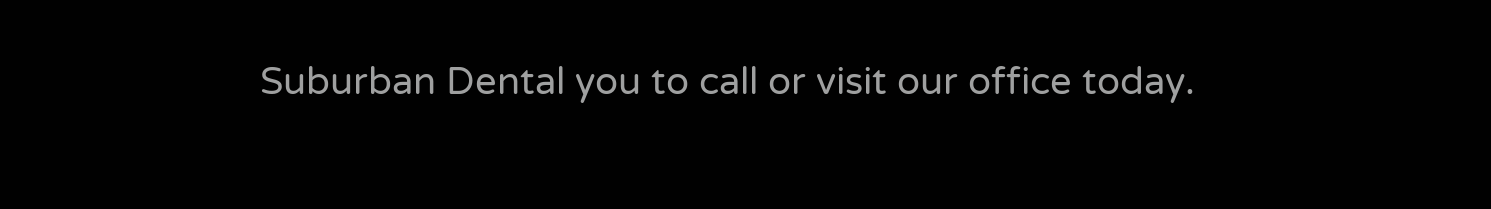Suburban Dental you to call or visit our office today.